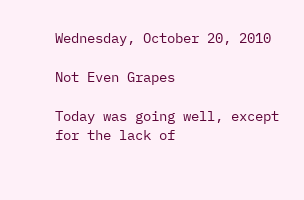Wednesday, October 20, 2010

Not Even Grapes

Today was going well, except for the lack of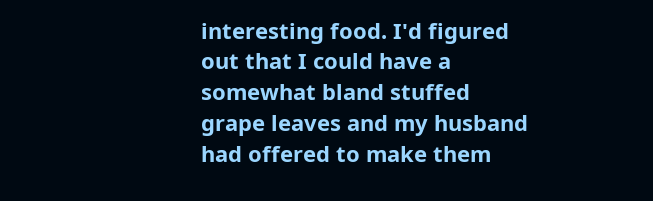interesting food. I'd figured out that I could have a somewhat bland stuffed grape leaves and my husband had offered to make them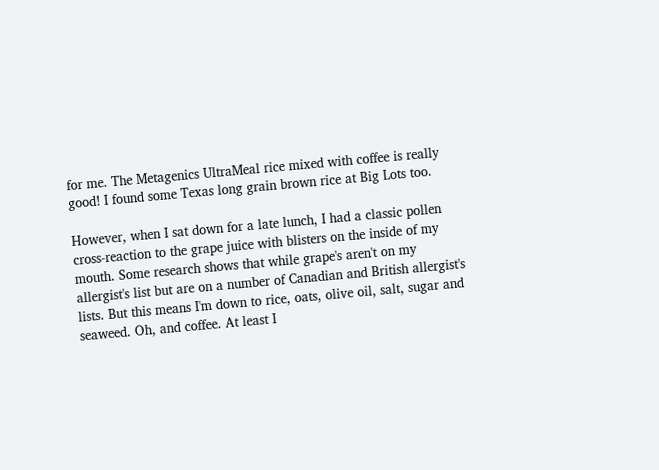for me. The Metagenics UltraMeal rice mixed with coffee is really good! I found some Texas long grain brown rice at Big Lots too.

However, when I sat down for a late lunch, I had a classic pollen cross-reaction to the grape juice with blisters on the inside of my mouth. Some research shows that while grape's aren't on my allergist's list but are on a number of Canadian and British allergist's lists. But this means I'm down to rice, oats, olive oil, salt, sugar and seaweed. Oh, and coffee. At least I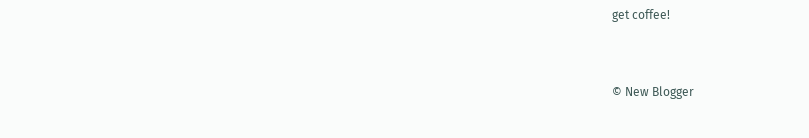get coffee!


© New Blogger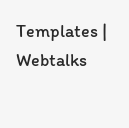Templates | Webtalks